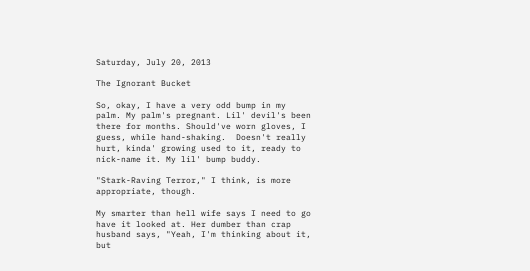Saturday, July 20, 2013

The Ignorant Bucket

So, okay, I have a very odd bump in my palm. My palm's pregnant. Lil' devil's been there for months. Should've worn gloves, I guess, while hand-shaking.  Doesn't really hurt, kinda' growing used to it, ready to nick-name it. My lil' bump buddy.

"Stark-Raving Terror," I think, is more appropriate, though.

My smarter than hell wife says I need to go have it looked at. Her dumber than crap husband says, "Yeah, I'm thinking about it, but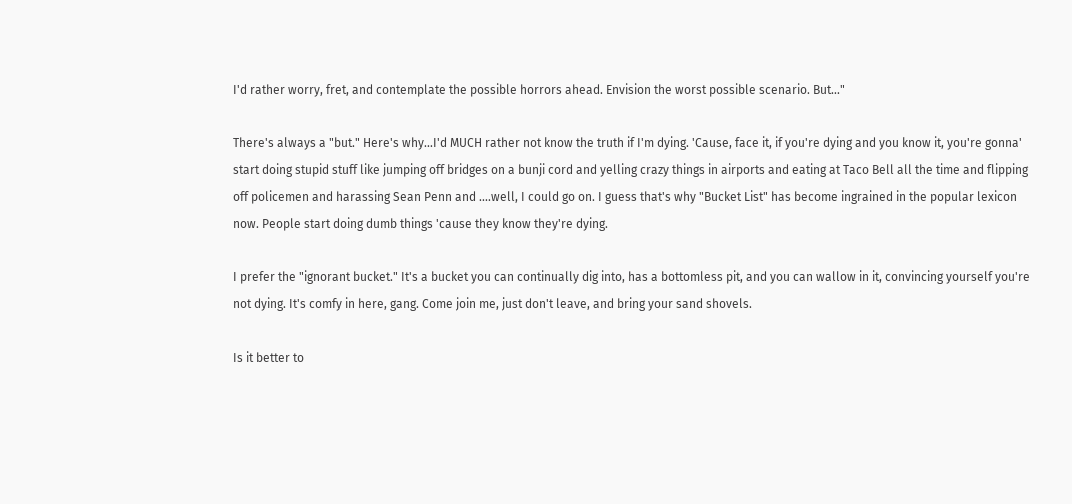I'd rather worry, fret, and contemplate the possible horrors ahead. Envision the worst possible scenario. But..."

There's always a "but." Here's why...I'd MUCH rather not know the truth if I'm dying. 'Cause, face it, if you're dying and you know it, you're gonna' start doing stupid stuff like jumping off bridges on a bunji cord and yelling crazy things in airports and eating at Taco Bell all the time and flipping off policemen and harassing Sean Penn and ....well, I could go on. I guess that's why "Bucket List" has become ingrained in the popular lexicon now. People start doing dumb things 'cause they know they're dying.

I prefer the "ignorant bucket." It's a bucket you can continually dig into, has a bottomless pit, and you can wallow in it, convincing yourself you're not dying. It's comfy in here, gang. Come join me, just don't leave, and bring your sand shovels.

Is it better to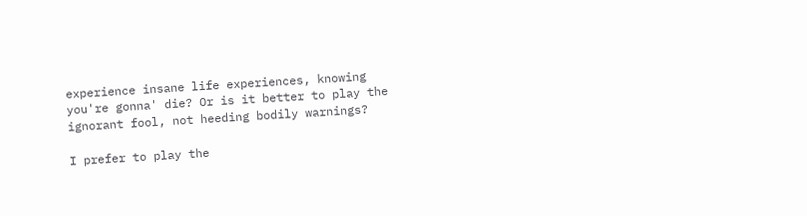experience insane life experiences, knowing you're gonna' die? Or is it better to play the ignorant fool, not heeding bodily warnings?

I prefer to play the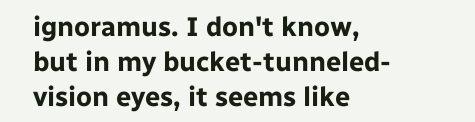ignoramus. I don't know, but in my bucket-tunneled-vision eyes, it seems like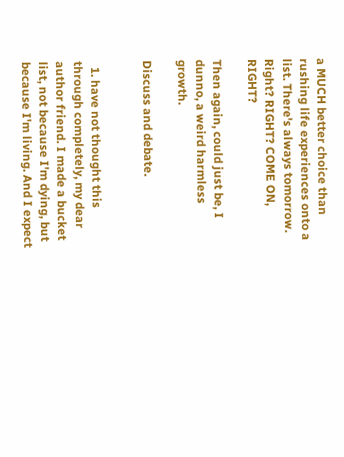a MUCH better choice than rushing life experiences onto a list. There's always tomorrow. Right? RIGHT? COME ON, RIGHT?

Then again, could just be, I dunno, a weird harmless growth.

Discuss and debate.


  1. have not thought this through completely, my dear author friend. I made a bucket list, not because I'm dying, but because I'm living. And I expect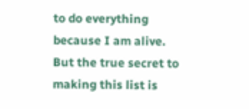to do everything because I am alive. But the true secret to making this list is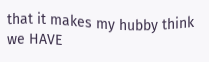that it makes my hubby think we HAVE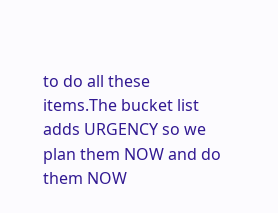to do all these items.The bucket list adds URGENCY so we plan them NOW and do them NOW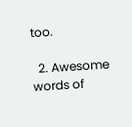too.

  2. Awesome words of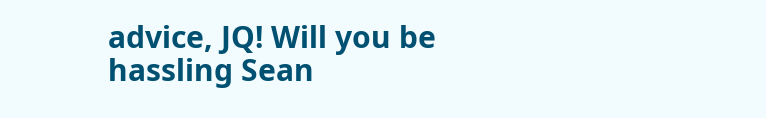advice, JQ! Will you be hassling Sean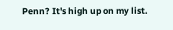Penn? It's high up on my list.